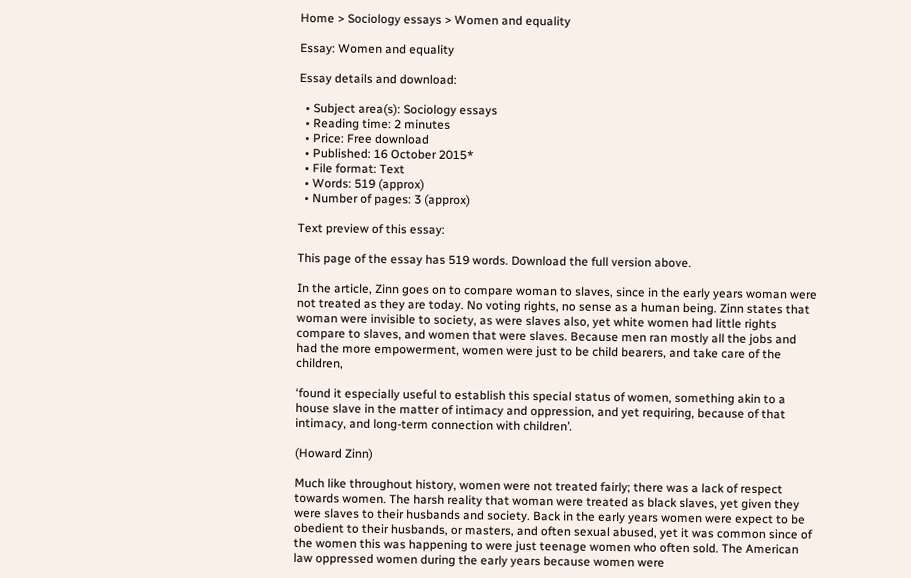Home > Sociology essays > Women and equality

Essay: Women and equality

Essay details and download:

  • Subject area(s): Sociology essays
  • Reading time: 2 minutes
  • Price: Free download
  • Published: 16 October 2015*
  • File format: Text
  • Words: 519 (approx)
  • Number of pages: 3 (approx)

Text preview of this essay:

This page of the essay has 519 words. Download the full version above.

In the article, Zinn goes on to compare woman to slaves, since in the early years woman were not treated as they are today. No voting rights, no sense as a human being. Zinn states that woman were invisible to society, as were slaves also, yet white women had little rights compare to slaves, and women that were slaves. Because men ran mostly all the jobs and had the more empowerment, women were just to be child bearers, and take care of the children,

‘found it especially useful to establish this special status of women, something akin to a house slave in the matter of intimacy and oppression, and yet requiring, because of that intimacy, and long-term connection with children’.

(Howard Zinn)

Much like throughout history, women were not treated fairly; there was a lack of respect towards women. The harsh reality that woman were treated as black slaves, yet given they were slaves to their husbands and society. Back in the early years women were expect to be obedient to their husbands, or masters, and often sexual abused, yet it was common since of the women this was happening to were just teenage women who often sold. The American law oppressed women during the early years because women were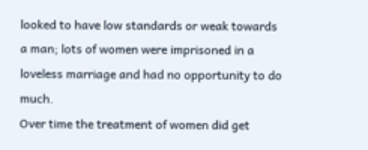looked to have low standards or weak towards a man; lots of women were imprisoned in a loveless marriage and had no opportunity to do much.
Over time the treatment of women did get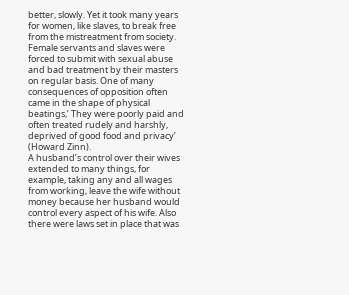better, slowly. Yet it took many years for women, like slaves, to break free from the mistreatment from society.
Female servants and slaves were forced to submit with sexual abuse and bad treatment by their masters on regular basis. One of many consequences of opposition often came in the shape of physical beatings,’ They were poorly paid and often treated rudely and harshly, deprived of good food and privacy’ (Howard Zinn).
A husband’s control over their wives extended to many things, for example, taking any and all wages from working, leave the wife without money because her husband would control every aspect of his wife. Also there were laws set in place that was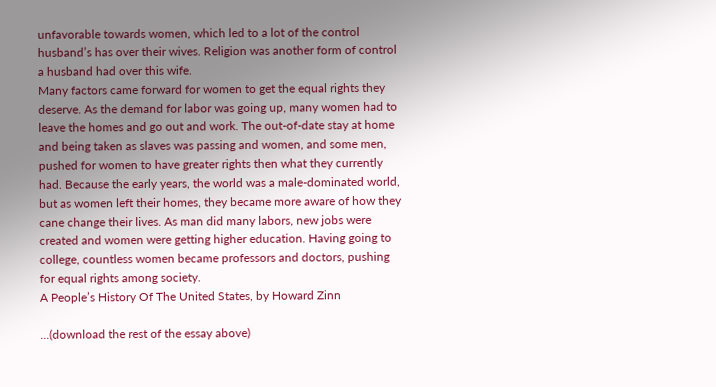unfavorable towards women, which led to a lot of the control husband’s has over their wives. Religion was another form of control a husband had over this wife.
Many factors came forward for women to get the equal rights they deserve. As the demand for labor was going up, many women had to leave the homes and go out and work. The out-of-date stay at home and being taken as slaves was passing and women, and some men, pushed for women to have greater rights then what they currently had. Because the early years, the world was a male-dominated world, but as women left their homes, they became more aware of how they cane change their lives. As man did many labors, new jobs were created and women were getting higher education. Having going to college, countless women became professors and doctors, pushing for equal rights among society.
A People’s History Of The United States, by Howard Zinn

...(download the rest of the essay above)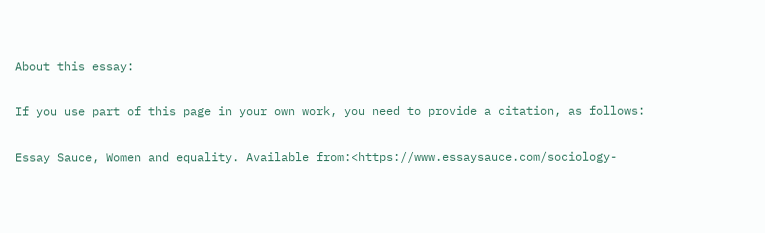About this essay:

If you use part of this page in your own work, you need to provide a citation, as follows:

Essay Sauce, Women and equality. Available from:<https://www.essaysauce.com/sociology-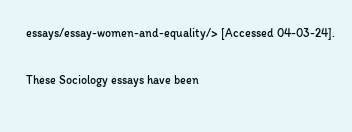essays/essay-women-and-equality/> [Accessed 04-03-24].

These Sociology essays have been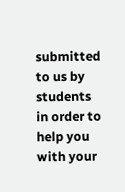submitted to us by students in order to help you with your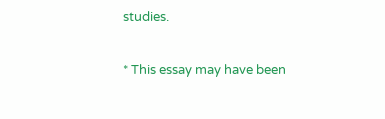studies.

* This essay may have been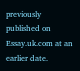previously published on Essay.uk.com at an earlier date.